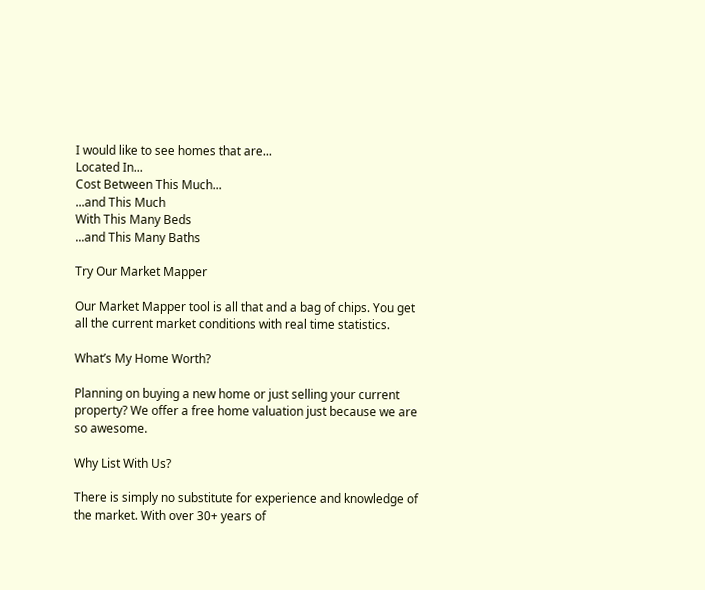I would like to see homes that are...
Located In...
Cost Between This Much...
...and This Much
With This Many Beds
...and This Many Baths

Try Our Market Mapper

Our Market Mapper tool is all that and a bag of chips. You get all the current market conditions with real time statistics.

What’s My Home Worth?

Planning on buying a new home or just selling your current property? We offer a free home valuation just because we are so awesome.

Why List With Us?

There is simply no substitute for experience and knowledge of the market. With over 30+ years of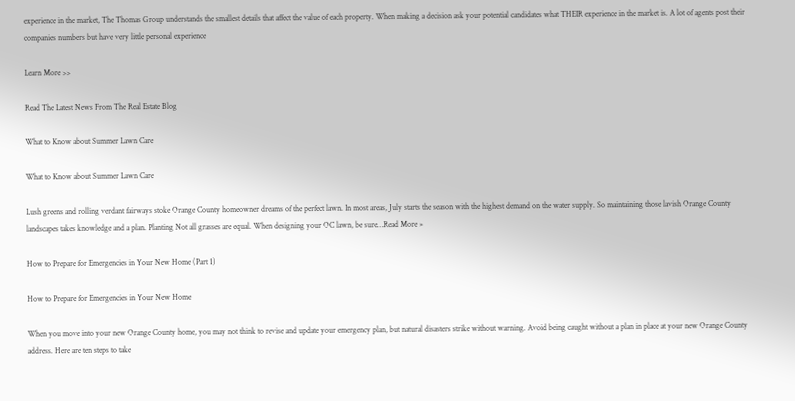experience in the market, The Thomas Group understands the smallest details that affect the value of each property. When making a decision ask your potential candidates what THEIR experience in the market is. A lot of agents post their companies numbers but have very little personal experience

Learn More >>

Read The Latest News From The Real Estate Blog

What to Know about Summer Lawn Care

What to Know about Summer Lawn Care

Lush greens and rolling verdant fairways stoke Orange County homeowner dreams of the perfect lawn. In most areas, July starts the season with the highest demand on the water supply. So maintaining those lavish Orange County landscapes takes knowledge and a plan. Planting Not all grasses are equal. When designing your OC lawn, be sure…Read More »

How to Prepare for Emergencies in Your New Home (Part 1)

How to Prepare for Emergencies in Your New Home

When you move into your new Orange County home, you may not think to revise and update your emergency plan, but natural disasters strike without warning. Avoid being caught without a plan in place at your new Orange County address. Here are ten steps to take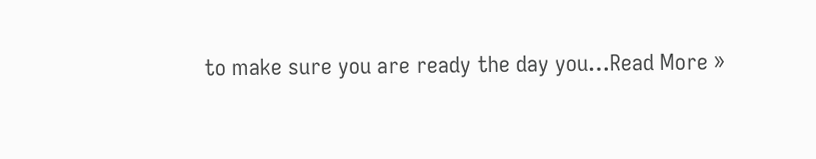to make sure you are ready the day you…Read More »